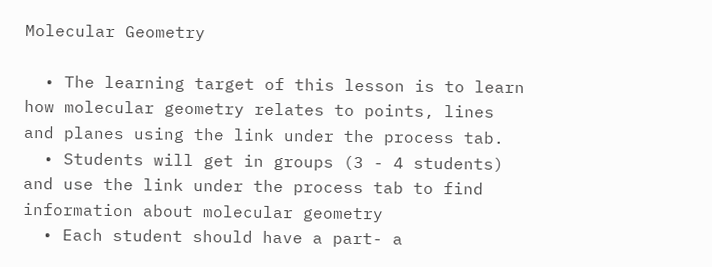Molecular Geometry

  • The learning target of this lesson is to learn how molecular geometry relates to points, lines and planes using the link under the process tab.
  • Students will get in groups (3 - 4 students) and use the link under the process tab to find information about molecular geometry
  • Each student should have a part- a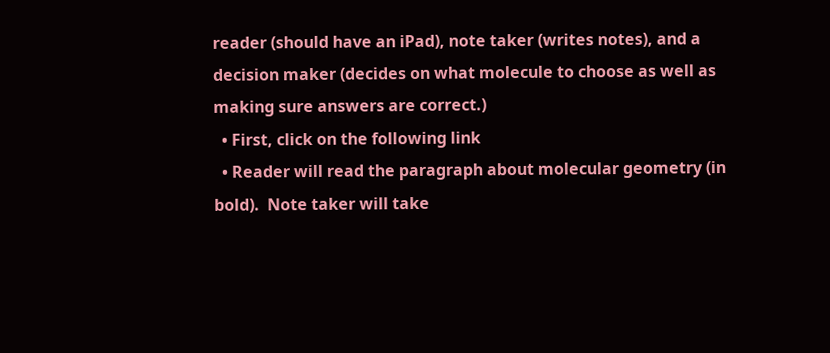reader (should have an iPad), note taker (writes notes), and a decision maker (decides on what molecule to choose as well as making sure answers are correct.)
  • First, click on the following link
  • Reader will read the paragraph about molecular geometry (in bold).  Note taker will take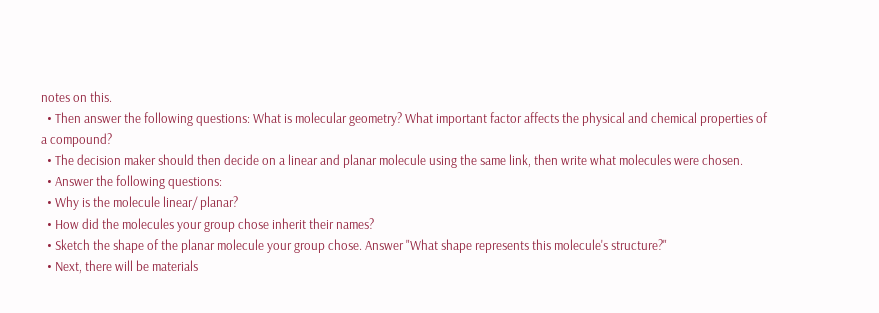notes on this.
  • Then answer the following questions: What is molecular geometry? What important factor affects the physical and chemical properties of a compound?
  • The decision maker should then decide on a linear and planar molecule using the same link, then write what molecules were chosen.
  • Answer the following questions:
  • Why is the molecule linear/ planar?
  • How did the molecules your group chose inherit their names?
  • Sketch the shape of the planar molecule your group chose. Answer "What shape represents this molecule's structure?"
  • Next, there will be materials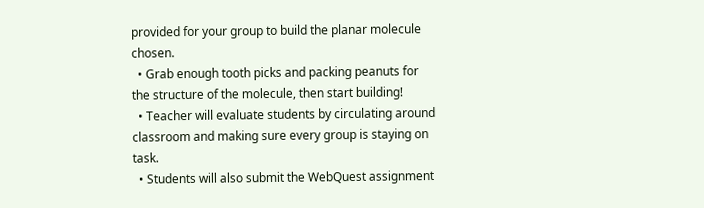provided for your group to build the planar molecule chosen.
  • Grab enough tooth picks and packing peanuts for the structure of the molecule, then start building!
  • Teacher will evaluate students by circulating around classroom and making sure every group is staying on task.
  • Students will also submit the WebQuest assignment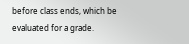before class ends, which be evaluated for a grade.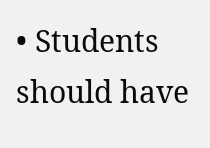• Students should have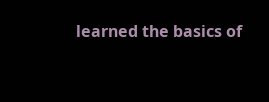learned the basics of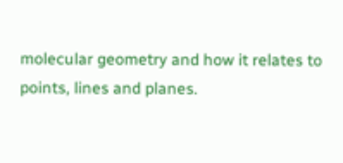molecular geometry and how it relates to points, lines and planes.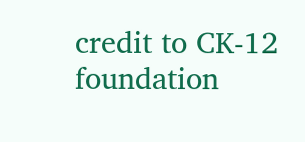credit to CK-12 foundation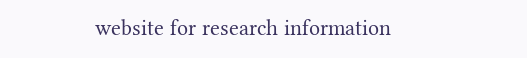website for research information